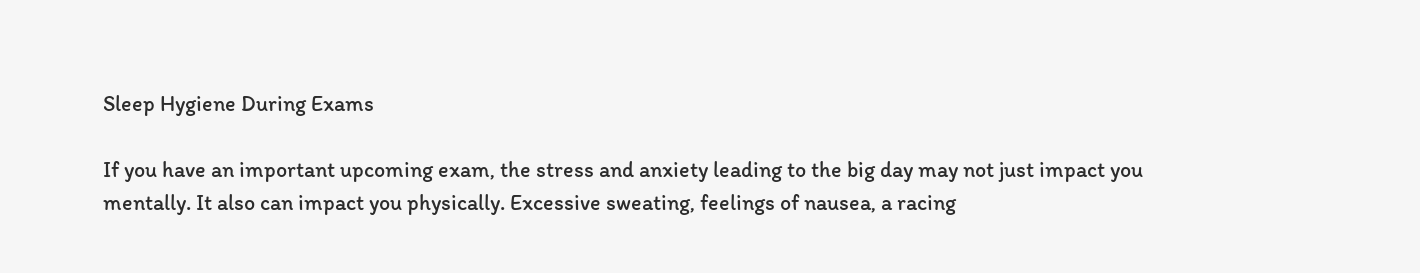Sleep Hygiene During Exams

If you have an important upcoming exam, the stress and anxiety leading to the big day may not just impact you mentally. It also can impact you physically. Excessive sweating, feelings of nausea, a racing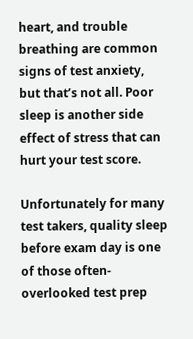heart, and trouble breathing are common signs of test anxiety, but that’s not all. Poor sleep is another side effect of stress that can hurt your test score.

Unfortunately for many test takers, quality sleep before exam day is one of those often-overlooked test prep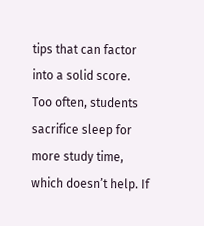tips that can factor into a solid score. Too often, students sacrifice sleep for more study time, which doesn’t help. If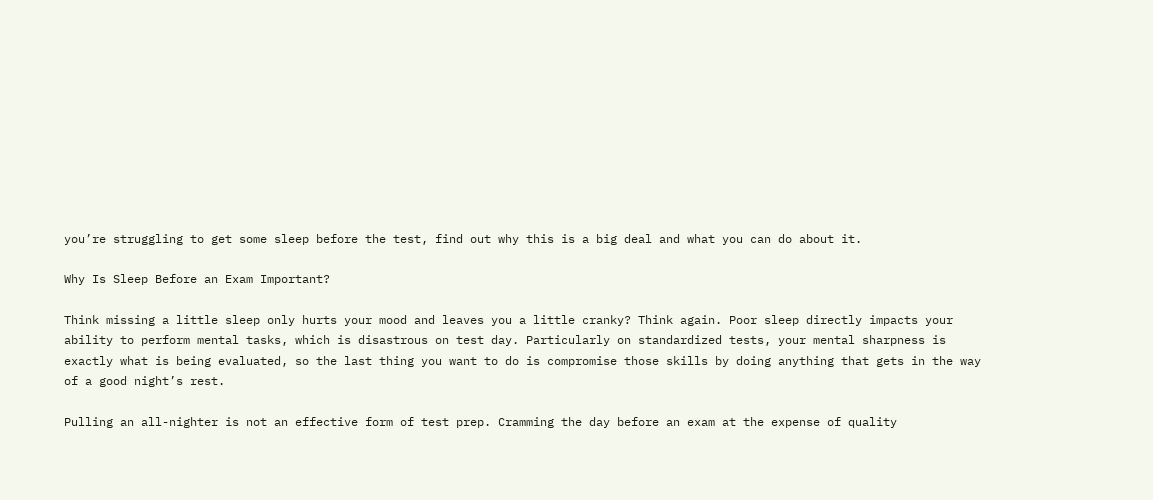you’re struggling to get some sleep before the test, find out why this is a big deal and what you can do about it.

Why Is Sleep Before an Exam Important?

Think missing a little sleep only hurts your mood and leaves you a little cranky? Think again. Poor sleep directly impacts your ability to perform mental tasks, which is disastrous on test day. Particularly on standardized tests, your mental sharpness is exactly what is being evaluated, so the last thing you want to do is compromise those skills by doing anything that gets in the way of a good night’s rest.

Pulling an all-nighter is not an effective form of test prep. Cramming the day before an exam at the expense of quality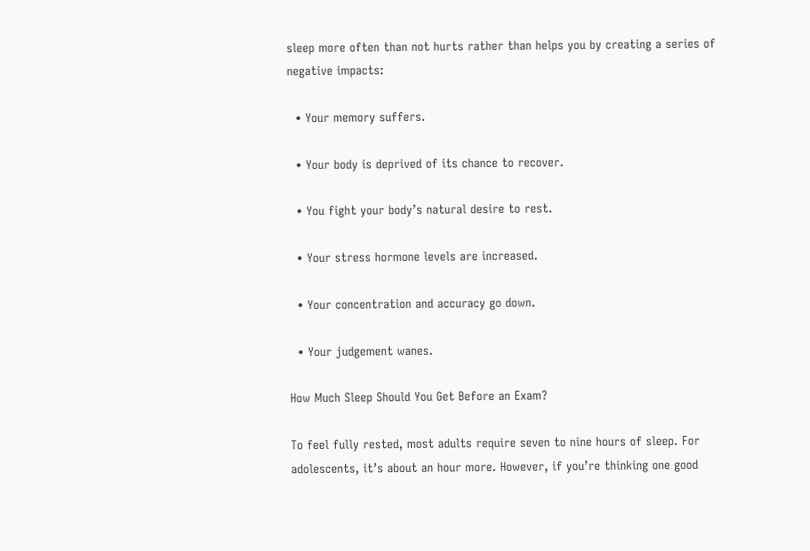sleep more often than not hurts rather than helps you by creating a series of negative impacts:

  • Your memory suffers.

  • Your body is deprived of its chance to recover.

  • You fight your body’s natural desire to rest.

  • Your stress hormone levels are increased.

  • Your concentration and accuracy go down.

  • Your judgement wanes.

How Much Sleep Should You Get Before an Exam?

To feel fully rested, most adults require seven to nine hours of sleep. For adolescents, it’s about an hour more. However, if you’re thinking one good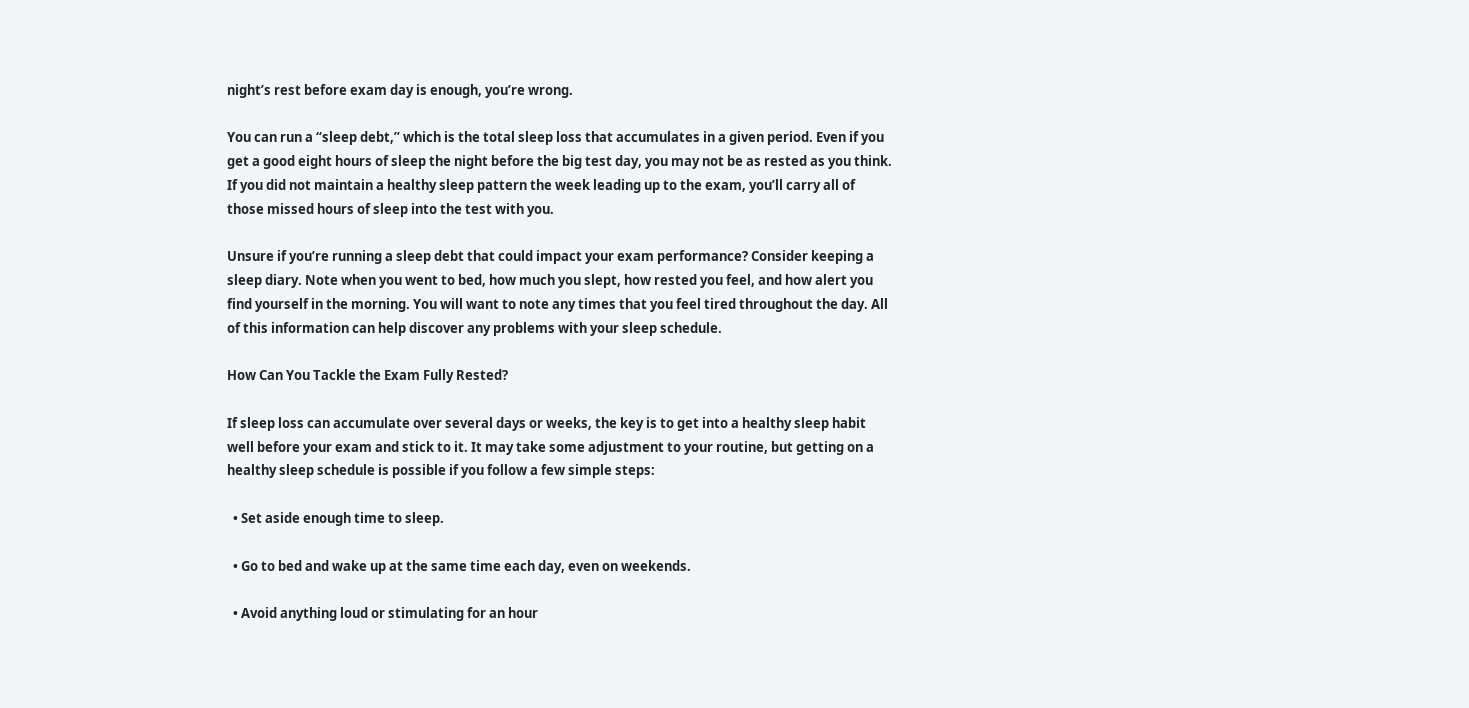night’s rest before exam day is enough, you’re wrong.

You can run a “sleep debt,” which is the total sleep loss that accumulates in a given period. Even if you get a good eight hours of sleep the night before the big test day, you may not be as rested as you think. If you did not maintain a healthy sleep pattern the week leading up to the exam, you’ll carry all of those missed hours of sleep into the test with you.

Unsure if you’re running a sleep debt that could impact your exam performance? Consider keeping a sleep diary. Note when you went to bed, how much you slept, how rested you feel, and how alert you find yourself in the morning. You will want to note any times that you feel tired throughout the day. All of this information can help discover any problems with your sleep schedule.

How Can You Tackle the Exam Fully Rested?

If sleep loss can accumulate over several days or weeks, the key is to get into a healthy sleep habit well before your exam and stick to it. It may take some adjustment to your routine, but getting on a healthy sleep schedule is possible if you follow a few simple steps:

  • Set aside enough time to sleep.

  • Go to bed and wake up at the same time each day, even on weekends.

  • Avoid anything loud or stimulating for an hour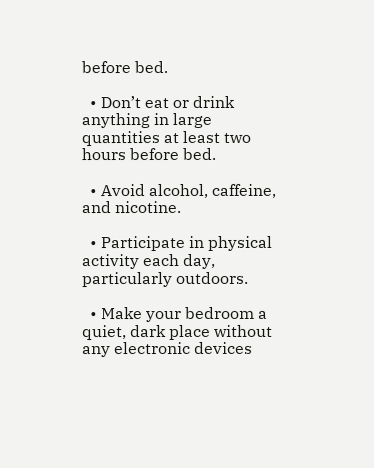before bed.

  • Don’t eat or drink anything in large quantities at least two hours before bed.

  • Avoid alcohol, caffeine, and nicotine.

  • Participate in physical activity each day, particularly outdoors.

  • Make your bedroom a quiet, dark place without any electronic devices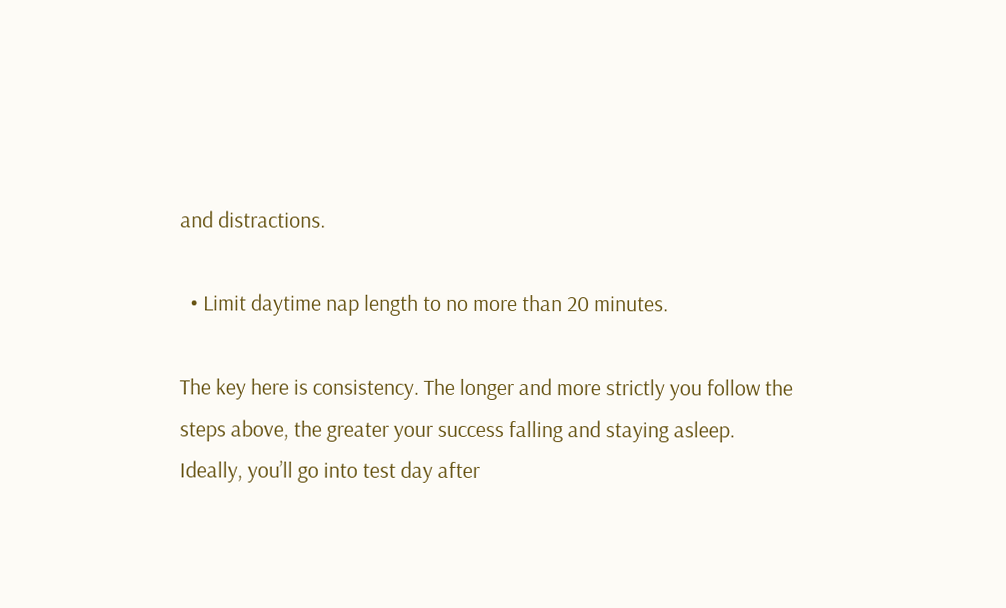and distractions.

  • Limit daytime nap length to no more than 20 minutes.

The key here is consistency. The longer and more strictly you follow the steps above, the greater your success falling and staying asleep. Ideally, you’ll go into test day after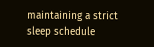maintaining a strict sleep schedule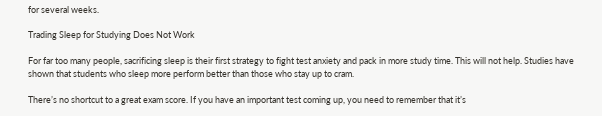for several weeks.

Trading Sleep for Studying Does Not Work

For far too many people, sacrificing sleep is their first strategy to fight test anxiety and pack in more study time. This will not help. Studies have shown that students who sleep more perform better than those who stay up to cram.

There’s no shortcut to a great exam score. If you have an important test coming up, you need to remember that it’s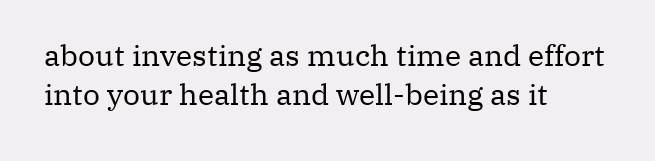about investing as much time and effort into your health and well-being as it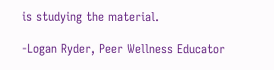is studying the material.

-Logan Ryder, Peer Wellness Educator